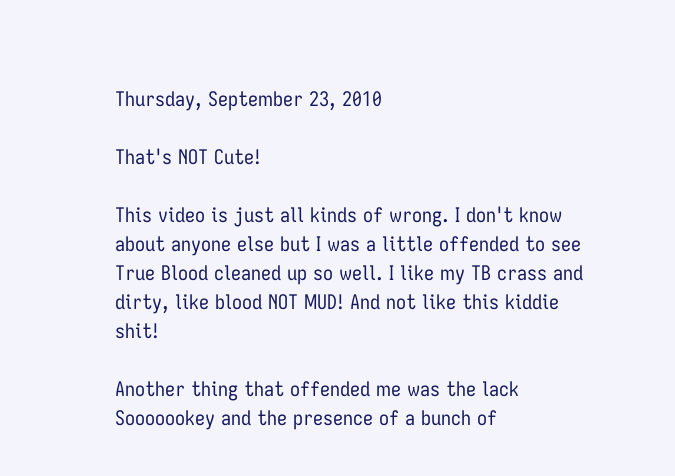Thursday, September 23, 2010

That's NOT Cute!

This video is just all kinds of wrong. I don't know about anyone else but I was a little offended to see True Blood cleaned up so well. I like my TB crass and dirty, like blood NOT MUD! And not like this kiddie shit!

Another thing that offended me was the lack Sooooookey and the presence of a bunch of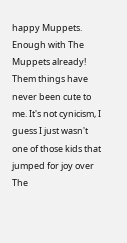happy Muppets. Enough with The Muppets already! Them things have never been cute to me. It's not cynicism, I guess I just wasn't one of those kids that jumped for joy over The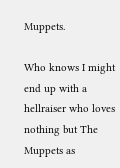Muppets.

Who knows I might end up with a hellraiser who loves nothing but The Muppets as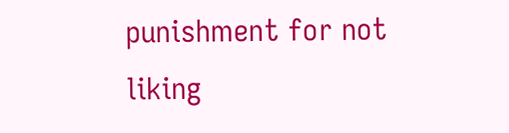punishment for not liking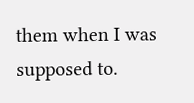them when I was supposed to.